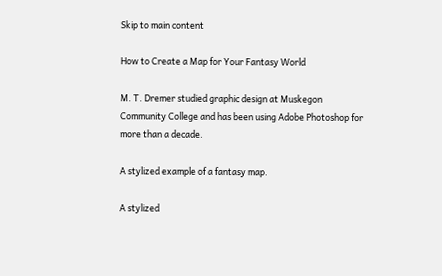Skip to main content

How to Create a Map for Your Fantasy World

M. T. Dremer studied graphic design at Muskegon Community College and has been using Adobe Photoshop for more than a decade.

A stylized example of a fantasy map.

A stylized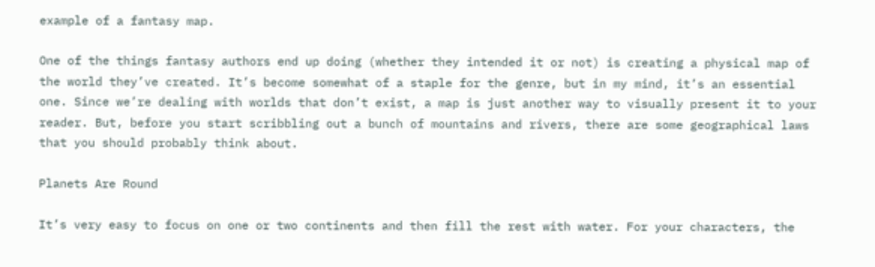example of a fantasy map.

One of the things fantasy authors end up doing (whether they intended it or not) is creating a physical map of the world they’ve created. It’s become somewhat of a staple for the genre, but in my mind, it’s an essential one. Since we’re dealing with worlds that don’t exist, a map is just another way to visually present it to your reader. But, before you start scribbling out a bunch of mountains and rivers, there are some geographical laws that you should probably think about.

Planets Are Round

It’s very easy to focus on one or two continents and then fill the rest with water. For your characters, the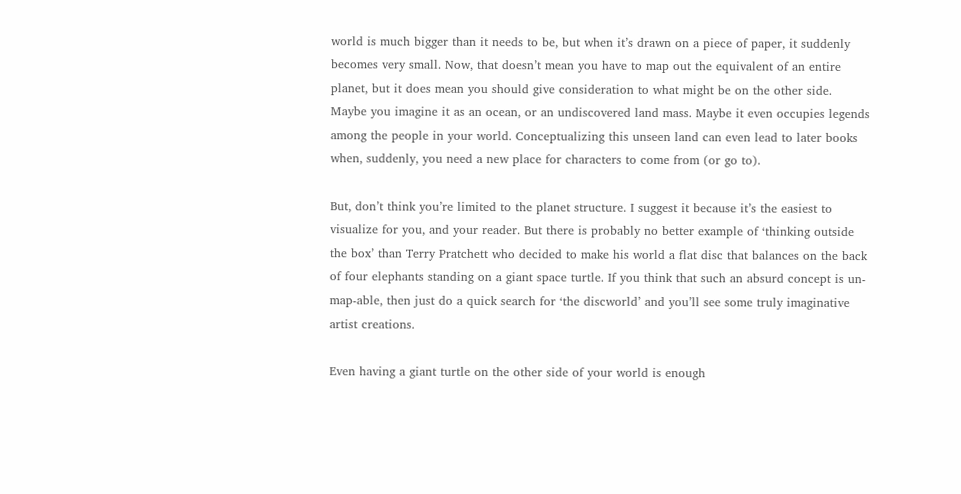world is much bigger than it needs to be, but when it’s drawn on a piece of paper, it suddenly becomes very small. Now, that doesn’t mean you have to map out the equivalent of an entire planet, but it does mean you should give consideration to what might be on the other side. Maybe you imagine it as an ocean, or an undiscovered land mass. Maybe it even occupies legends among the people in your world. Conceptualizing this unseen land can even lead to later books when, suddenly, you need a new place for characters to come from (or go to).

But, don’t think you’re limited to the planet structure. I suggest it because it’s the easiest to visualize for you, and your reader. But there is probably no better example of ‘thinking outside the box’ than Terry Pratchett who decided to make his world a flat disc that balances on the back of four elephants standing on a giant space turtle. If you think that such an absurd concept is un-map-able, then just do a quick search for ‘the discworld’ and you’ll see some truly imaginative artist creations.

Even having a giant turtle on the other side of your world is enough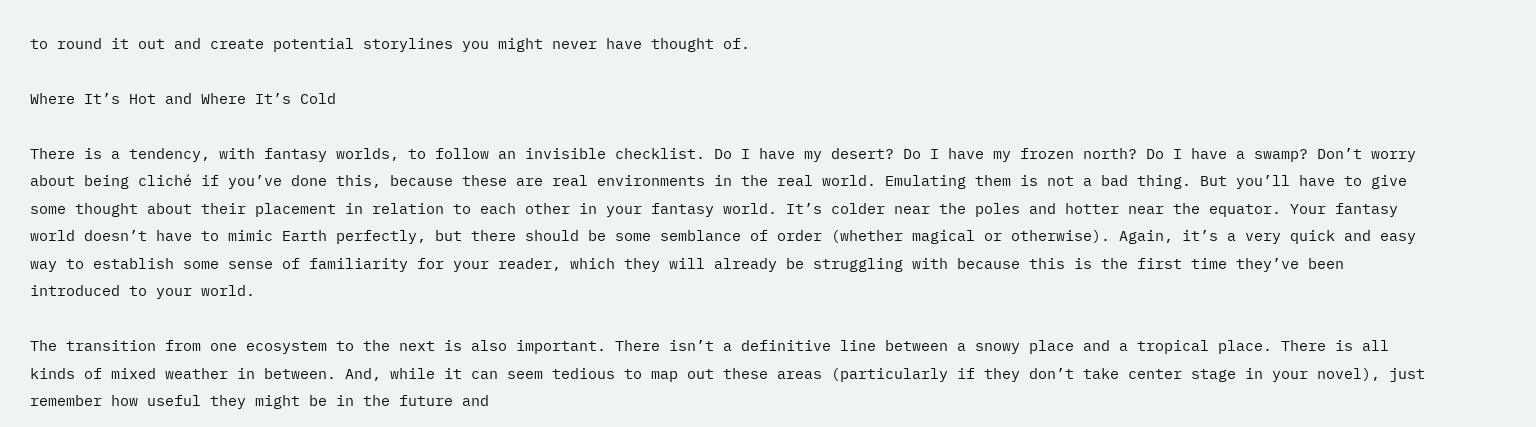to round it out and create potential storylines you might never have thought of.

Where It’s Hot and Where It’s Cold

There is a tendency, with fantasy worlds, to follow an invisible checklist. Do I have my desert? Do I have my frozen north? Do I have a swamp? Don’t worry about being cliché if you’ve done this, because these are real environments in the real world. Emulating them is not a bad thing. But you’ll have to give some thought about their placement in relation to each other in your fantasy world. It’s colder near the poles and hotter near the equator. Your fantasy world doesn’t have to mimic Earth perfectly, but there should be some semblance of order (whether magical or otherwise). Again, it’s a very quick and easy way to establish some sense of familiarity for your reader, which they will already be struggling with because this is the first time they’ve been introduced to your world.

The transition from one ecosystem to the next is also important. There isn’t a definitive line between a snowy place and a tropical place. There is all kinds of mixed weather in between. And, while it can seem tedious to map out these areas (particularly if they don’t take center stage in your novel), just remember how useful they might be in the future and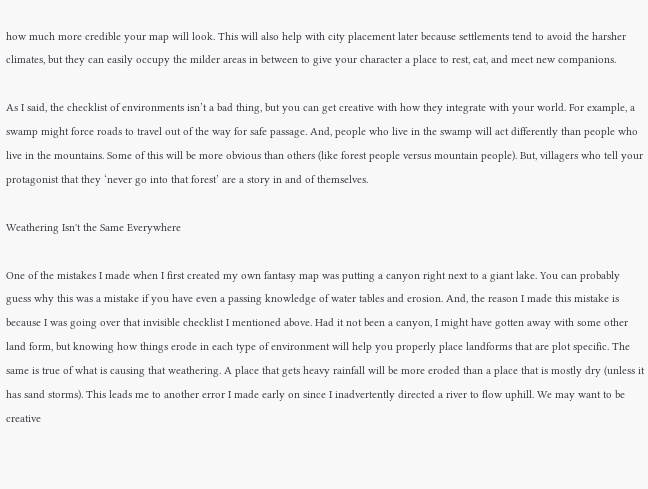how much more credible your map will look. This will also help with city placement later because settlements tend to avoid the harsher climates, but they can easily occupy the milder areas in between to give your character a place to rest, eat, and meet new companions.

As I said, the checklist of environments isn’t a bad thing, but you can get creative with how they integrate with your world. For example, a swamp might force roads to travel out of the way for safe passage. And, people who live in the swamp will act differently than people who live in the mountains. Some of this will be more obvious than others (like forest people versus mountain people). But, villagers who tell your protagonist that they ‘never go into that forest’ are a story in and of themselves.

Weathering Isn't the Same Everywhere

One of the mistakes I made when I first created my own fantasy map was putting a canyon right next to a giant lake. You can probably guess why this was a mistake if you have even a passing knowledge of water tables and erosion. And, the reason I made this mistake is because I was going over that invisible checklist I mentioned above. Had it not been a canyon, I might have gotten away with some other land form, but knowing how things erode in each type of environment will help you properly place landforms that are plot specific. The same is true of what is causing that weathering. A place that gets heavy rainfall will be more eroded than a place that is mostly dry (unless it has sand storms). This leads me to another error I made early on since I inadvertently directed a river to flow uphill. We may want to be creative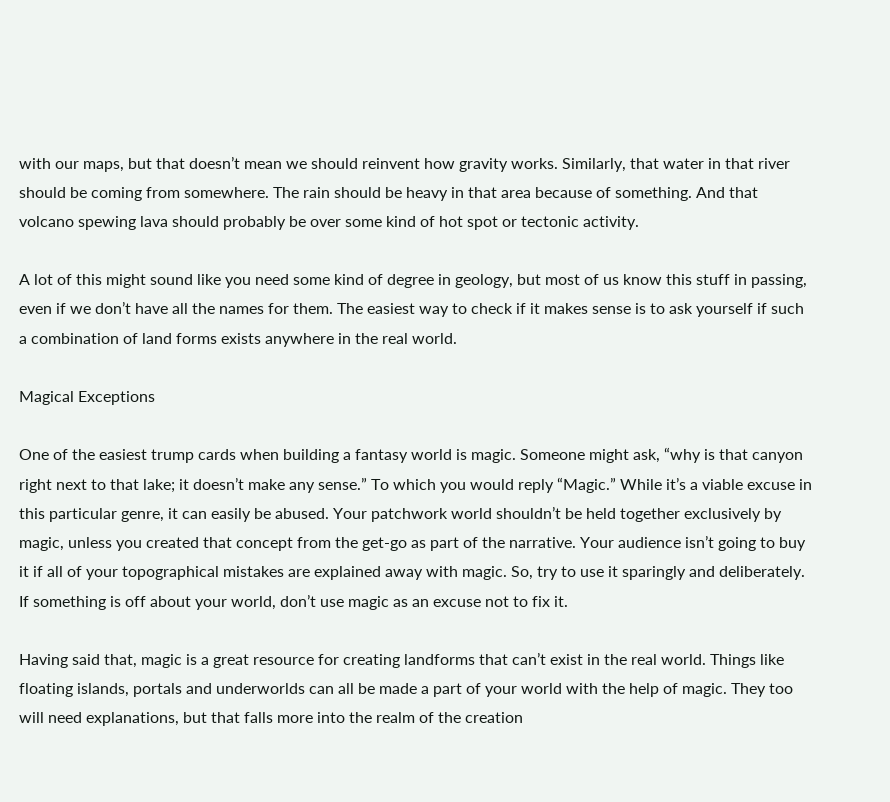with our maps, but that doesn’t mean we should reinvent how gravity works. Similarly, that water in that river should be coming from somewhere. The rain should be heavy in that area because of something. And that volcano spewing lava should probably be over some kind of hot spot or tectonic activity.

A lot of this might sound like you need some kind of degree in geology, but most of us know this stuff in passing, even if we don’t have all the names for them. The easiest way to check if it makes sense is to ask yourself if such a combination of land forms exists anywhere in the real world.

Magical Exceptions

One of the easiest trump cards when building a fantasy world is magic. Someone might ask, “why is that canyon right next to that lake; it doesn’t make any sense.” To which you would reply “Magic.” While it’s a viable excuse in this particular genre, it can easily be abused. Your patchwork world shouldn’t be held together exclusively by magic, unless you created that concept from the get-go as part of the narrative. Your audience isn’t going to buy it if all of your topographical mistakes are explained away with magic. So, try to use it sparingly and deliberately. If something is off about your world, don’t use magic as an excuse not to fix it.

Having said that, magic is a great resource for creating landforms that can’t exist in the real world. Things like floating islands, portals and underworlds can all be made a part of your world with the help of magic. They too will need explanations, but that falls more into the realm of the creation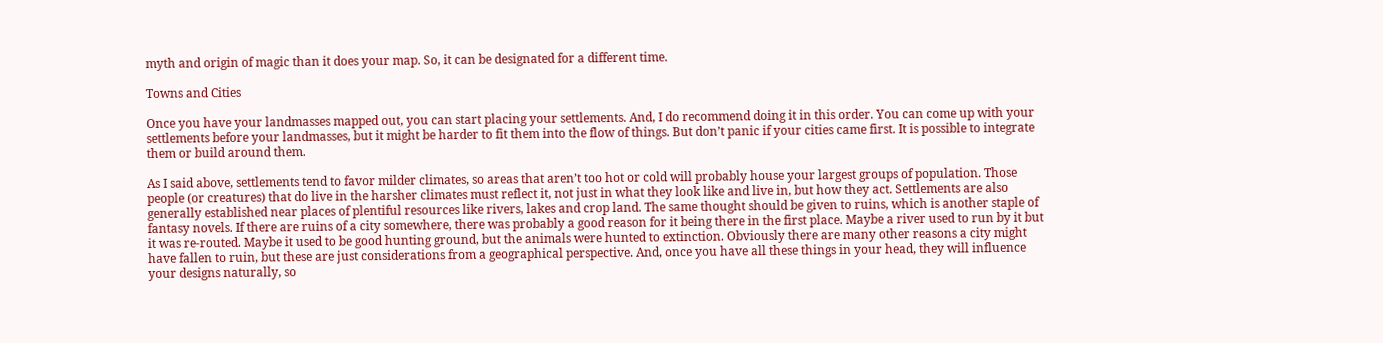myth and origin of magic than it does your map. So, it can be designated for a different time.

Towns and Cities

Once you have your landmasses mapped out, you can start placing your settlements. And, I do recommend doing it in this order. You can come up with your settlements before your landmasses, but it might be harder to fit them into the flow of things. But don’t panic if your cities came first. It is possible to integrate them or build around them.

As I said above, settlements tend to favor milder climates, so areas that aren’t too hot or cold will probably house your largest groups of population. Those people (or creatures) that do live in the harsher climates must reflect it, not just in what they look like and live in, but how they act. Settlements are also generally established near places of plentiful resources like rivers, lakes and crop land. The same thought should be given to ruins, which is another staple of fantasy novels. If there are ruins of a city somewhere, there was probably a good reason for it being there in the first place. Maybe a river used to run by it but it was re-routed. Maybe it used to be good hunting ground, but the animals were hunted to extinction. Obviously there are many other reasons a city might have fallen to ruin, but these are just considerations from a geographical perspective. And, once you have all these things in your head, they will influence your designs naturally, so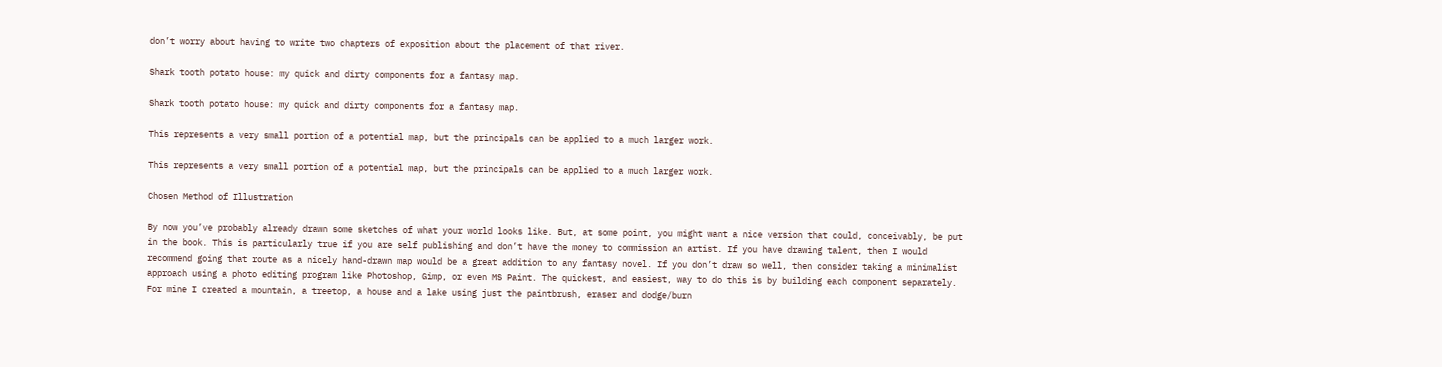don’t worry about having to write two chapters of exposition about the placement of that river.

Shark tooth potato house: my quick and dirty components for a fantasy map.

Shark tooth potato house: my quick and dirty components for a fantasy map.

This represents a very small portion of a potential map, but the principals can be applied to a much larger work.

This represents a very small portion of a potential map, but the principals can be applied to a much larger work.

Chosen Method of Illustration

By now you’ve probably already drawn some sketches of what your world looks like. But, at some point, you might want a nice version that could, conceivably, be put in the book. This is particularly true if you are self publishing and don’t have the money to commission an artist. If you have drawing talent, then I would recommend going that route as a nicely hand-drawn map would be a great addition to any fantasy novel. If you don’t draw so well, then consider taking a minimalist approach using a photo editing program like Photoshop, Gimp, or even MS Paint. The quickest, and easiest, way to do this is by building each component separately. For mine I created a mountain, a treetop, a house and a lake using just the paintbrush, eraser and dodge/burn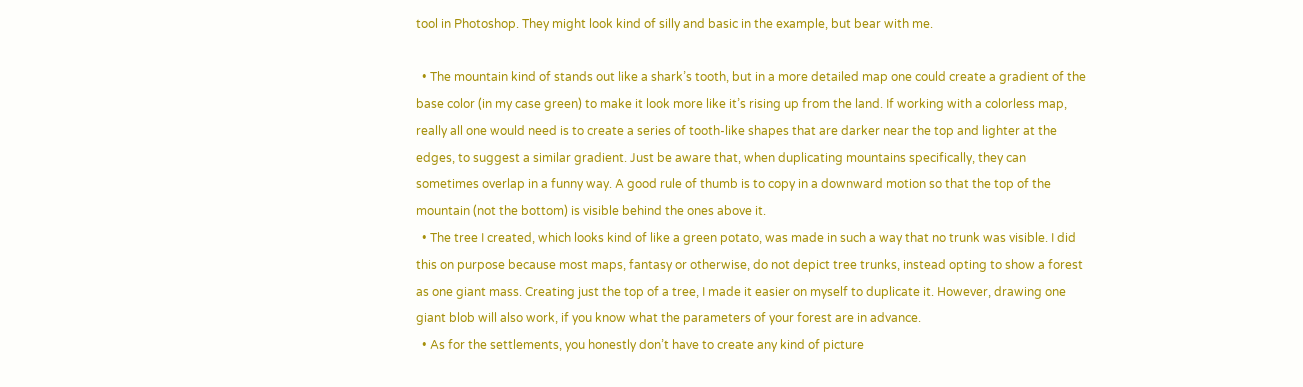tool in Photoshop. They might look kind of silly and basic in the example, but bear with me.

  • The mountain kind of stands out like a shark’s tooth, but in a more detailed map one could create a gradient of the base color (in my case green) to make it look more like it’s rising up from the land. If working with a colorless map, really all one would need is to create a series of tooth-like shapes that are darker near the top and lighter at the edges, to suggest a similar gradient. Just be aware that, when duplicating mountains specifically, they can sometimes overlap in a funny way. A good rule of thumb is to copy in a downward motion so that the top of the mountain (not the bottom) is visible behind the ones above it.
  • The tree I created, which looks kind of like a green potato, was made in such a way that no trunk was visible. I did this on purpose because most maps, fantasy or otherwise, do not depict tree trunks, instead opting to show a forest as one giant mass. Creating just the top of a tree, I made it easier on myself to duplicate it. However, drawing one giant blob will also work, if you know what the parameters of your forest are in advance.
  • As for the settlements, you honestly don’t have to create any kind of picture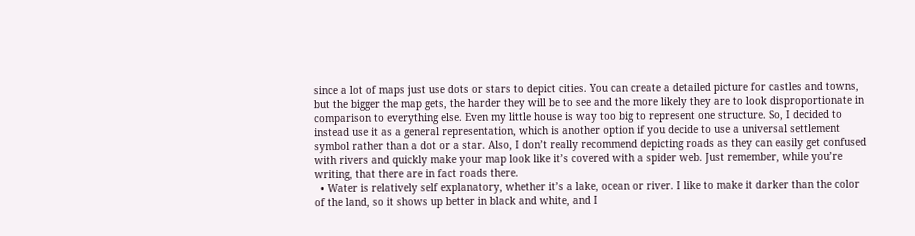since a lot of maps just use dots or stars to depict cities. You can create a detailed picture for castles and towns, but the bigger the map gets, the harder they will be to see and the more likely they are to look disproportionate in comparison to everything else. Even my little house is way too big to represent one structure. So, I decided to instead use it as a general representation, which is another option if you decide to use a universal settlement symbol rather than a dot or a star. Also, I don’t really recommend depicting roads as they can easily get confused with rivers and quickly make your map look like it’s covered with a spider web. Just remember, while you’re writing, that there are in fact roads there.
  • Water is relatively self explanatory, whether it’s a lake, ocean or river. I like to make it darker than the color of the land, so it shows up better in black and white, and I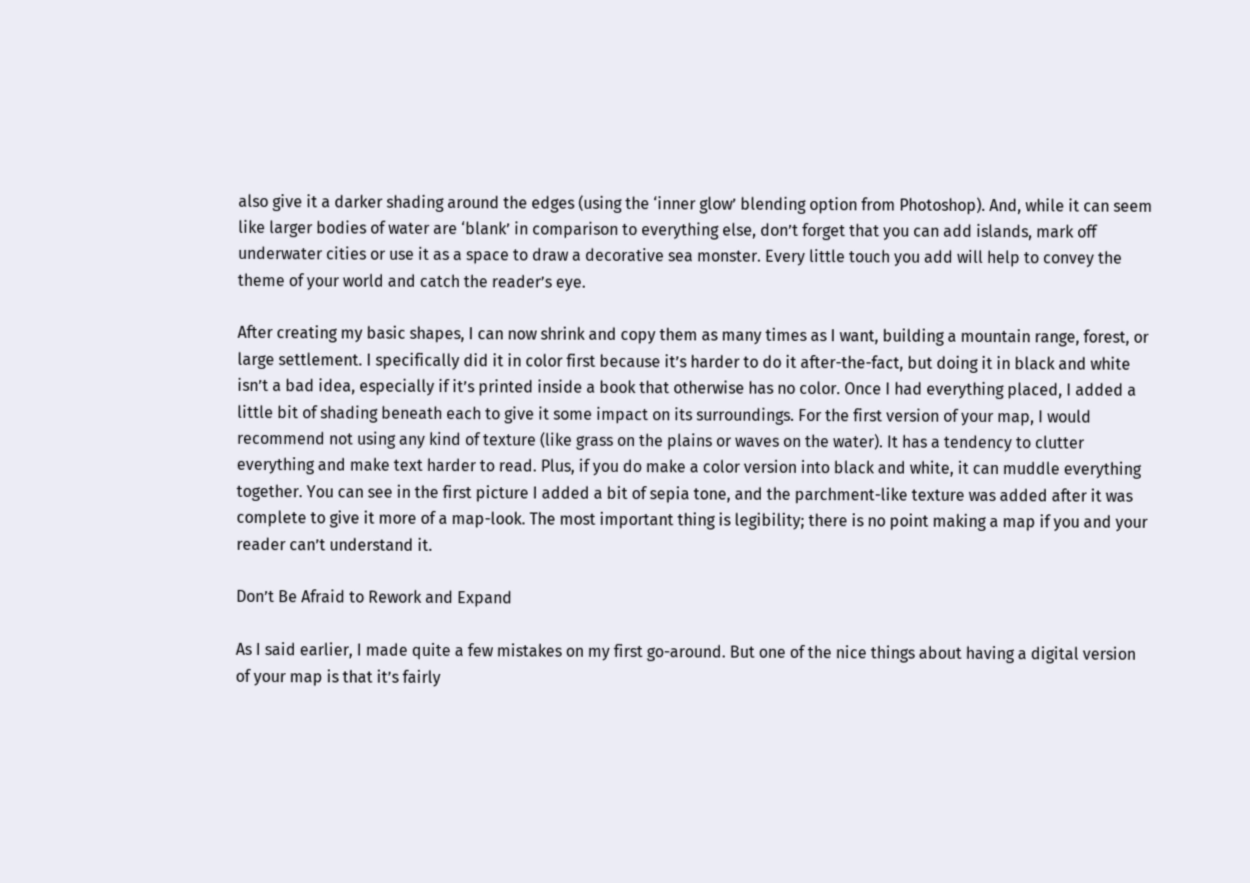also give it a darker shading around the edges (using the ‘inner glow’ blending option from Photoshop). And, while it can seem like larger bodies of water are ‘blank’ in comparison to everything else, don’t forget that you can add islands, mark off underwater cities or use it as a space to draw a decorative sea monster. Every little touch you add will help to convey the theme of your world and catch the reader’s eye.

After creating my basic shapes, I can now shrink and copy them as many times as I want, building a mountain range, forest, or large settlement. I specifically did it in color first because it’s harder to do it after-the-fact, but doing it in black and white isn’t a bad idea, especially if it’s printed inside a book that otherwise has no color. Once I had everything placed, I added a little bit of shading beneath each to give it some impact on its surroundings. For the first version of your map, I would recommend not using any kind of texture (like grass on the plains or waves on the water). It has a tendency to clutter everything and make text harder to read. Plus, if you do make a color version into black and white, it can muddle everything together. You can see in the first picture I added a bit of sepia tone, and the parchment-like texture was added after it was complete to give it more of a map-look. The most important thing is legibility; there is no point making a map if you and your reader can’t understand it.

Don’t Be Afraid to Rework and Expand

As I said earlier, I made quite a few mistakes on my first go-around. But one of the nice things about having a digital version of your map is that it’s fairly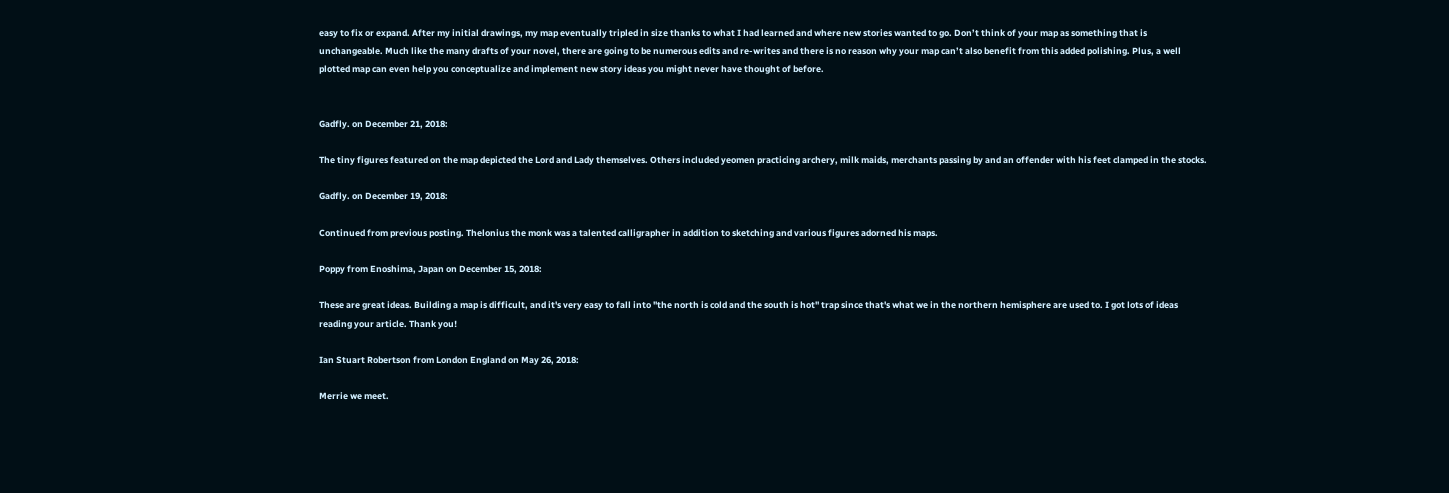easy to fix or expand. After my initial drawings, my map eventually tripled in size thanks to what I had learned and where new stories wanted to go. Don’t think of your map as something that is unchangeable. Much like the many drafts of your novel, there are going to be numerous edits and re-writes and there is no reason why your map can’t also benefit from this added polishing. Plus, a well plotted map can even help you conceptualize and implement new story ideas you might never have thought of before.


Gadfly. on December 21, 2018:

The tiny figures featured on the map depicted the Lord and Lady themselves. Others included yeomen practicing archery, milk maids, merchants passing by and an offender with his feet clamped in the stocks.

Gadfly. on December 19, 2018:

Continued from previous posting. Thelonius the monk was a talented calligrapher in addition to sketching and various figures adorned his maps.

Poppy from Enoshima, Japan on December 15, 2018:

These are great ideas. Building a map is difficult, and it's very easy to fall into "the north is cold and the south is hot" trap since that's what we in the northern hemisphere are used to. I got lots of ideas reading your article. Thank you!

Ian Stuart Robertson from London England on May 26, 2018:

Merrie we meet.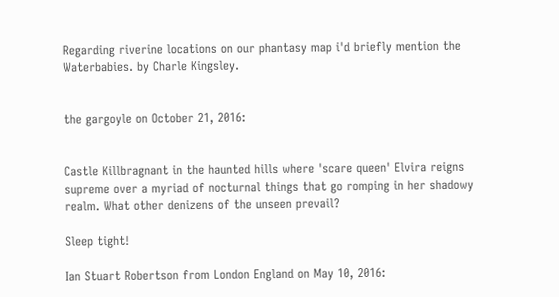Regarding riverine locations on our phantasy map i'd briefly mention the Waterbabies. by Charle Kingsley.


the gargoyle on October 21, 2016:


Castle Killbragnant in the haunted hills where 'scare queen' Elvira reigns supreme over a myriad of nocturnal things that go romping in her shadowy realm. What other denizens of the unseen prevail?

Sleep tight!

Ian Stuart Robertson from London England on May 10, 2016: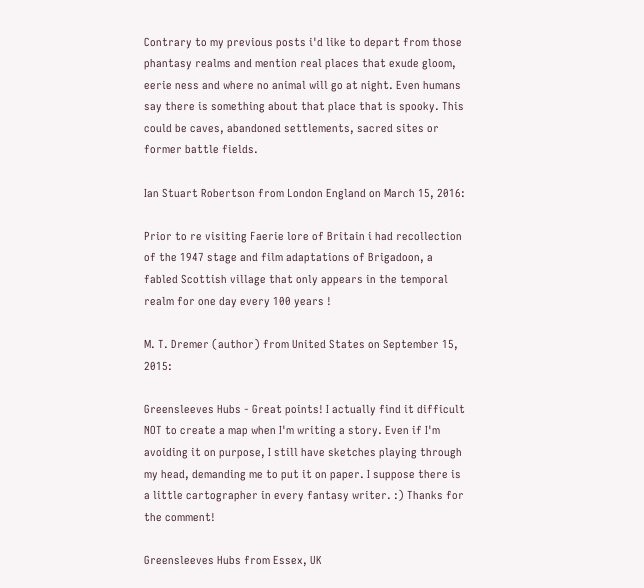Contrary to my previous posts i'd like to depart from those phantasy realms and mention real places that exude gloom, eerie ness and where no animal will go at night. Even humans say there is something about that place that is spooky. This could be caves, abandoned settlements, sacred sites or former battle fields.

Ian Stuart Robertson from London England on March 15, 2016:

Prior to re visiting Faerie lore of Britain i had recollection of the 1947 stage and film adaptations of Brigadoon, a fabled Scottish village that only appears in the temporal realm for one day every 100 years !

M. T. Dremer (author) from United States on September 15, 2015:

Greensleeves Hubs - Great points! I actually find it difficult NOT to create a map when I'm writing a story. Even if I'm avoiding it on purpose, I still have sketches playing through my head, demanding me to put it on paper. I suppose there is a little cartographer in every fantasy writer. :) Thanks for the comment!

Greensleeves Hubs from Essex, UK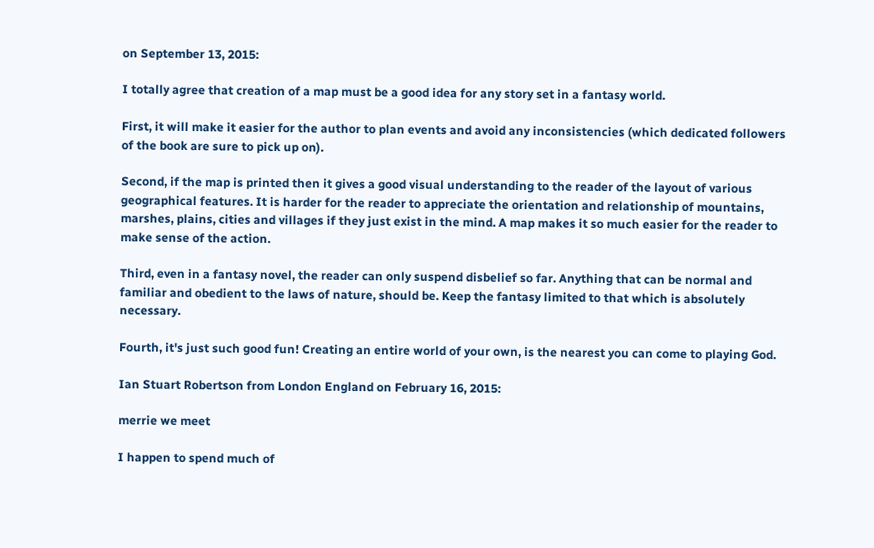on September 13, 2015:

I totally agree that creation of a map must be a good idea for any story set in a fantasy world.

First, it will make it easier for the author to plan events and avoid any inconsistencies (which dedicated followers of the book are sure to pick up on).

Second, if the map is printed then it gives a good visual understanding to the reader of the layout of various geographical features. It is harder for the reader to appreciate the orientation and relationship of mountains, marshes, plains, cities and villages if they just exist in the mind. A map makes it so much easier for the reader to make sense of the action.

Third, even in a fantasy novel, the reader can only suspend disbelief so far. Anything that can be normal and familiar and obedient to the laws of nature, should be. Keep the fantasy limited to that which is absolutely necessary.

Fourth, it's just such good fun! Creating an entire world of your own, is the nearest you can come to playing God.

Ian Stuart Robertson from London England on February 16, 2015:

merrie we meet

I happen to spend much of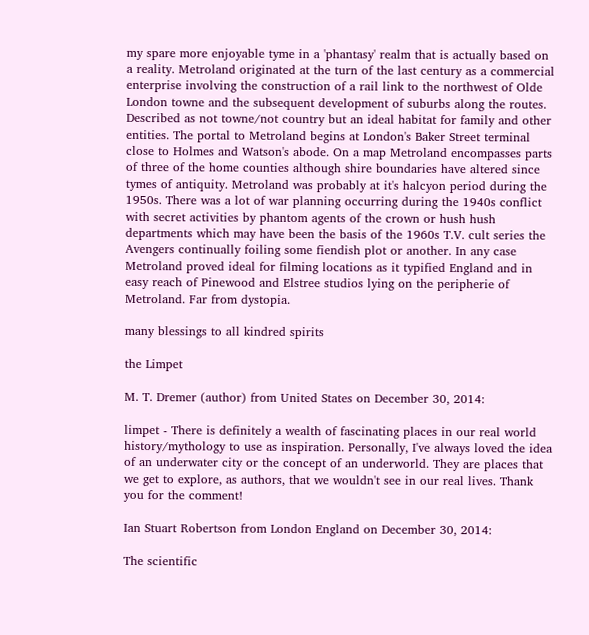my spare more enjoyable tyme in a 'phantasy' realm that is actually based on a reality. Metroland originated at the turn of the last century as a commercial enterprise involving the construction of a rail link to the northwest of Olde London towne and the subsequent development of suburbs along the routes. Described as not towne/not country but an ideal habitat for family and other entities. The portal to Metroland begins at London's Baker Street terminal close to Holmes and Watson's abode. On a map Metroland encompasses parts of three of the home counties although shire boundaries have altered since tymes of antiquity. Metroland was probably at it's halcyon period during the 1950s. There was a lot of war planning occurring during the 1940s conflict with secret activities by phantom agents of the crown or hush hush departments which may have been the basis of the 1960s T.V. cult series the Avengers continually foiling some fiendish plot or another. In any case Metroland proved ideal for filming locations as it typified England and in easy reach of Pinewood and Elstree studios lying on the peripherie of Metroland. Far from dystopia.

many blessings to all kindred spirits

the Limpet

M. T. Dremer (author) from United States on December 30, 2014:

limpet - There is definitely a wealth of fascinating places in our real world history/mythology to use as inspiration. Personally, I've always loved the idea of an underwater city or the concept of an underworld. They are places that we get to explore, as authors, that we wouldn't see in our real lives. Thank you for the comment!

Ian Stuart Robertson from London England on December 30, 2014:

The scientific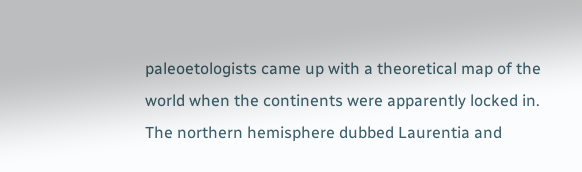paleoetologists came up with a theoretical map of the world when the continents were apparently locked in. The northern hemisphere dubbed Laurentia and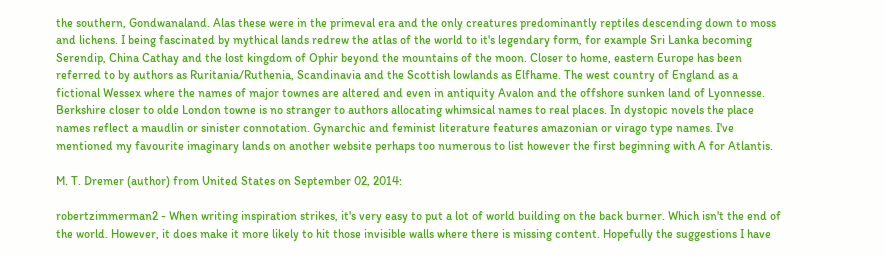the southern, Gondwanaland. Alas these were in the primeval era and the only creatures predominantly reptiles descending down to moss and lichens. I being fascinated by mythical lands redrew the atlas of the world to it's legendary form, for example Sri Lanka becoming Serendip, China Cathay and the lost kingdom of Ophir beyond the mountains of the moon. Closer to home, eastern Europe has been referred to by authors as Ruritania/Ruthenia, Scandinavia and the Scottish lowlands as Elfhame. The west country of England as a fictional Wessex where the names of major townes are altered and even in antiquity Avalon and the offshore sunken land of Lyonnesse. Berkshire closer to olde London towne is no stranger to authors allocating whimsical names to real places. In dystopic novels the place names reflect a maudlin or sinister connotation. Gynarchic and feminist literature features amazonian or virago type names. I've mentioned my favourite imaginary lands on another website perhaps too numerous to list however the first beginning with A for Atlantis.

M. T. Dremer (author) from United States on September 02, 2014:

robertzimmerman2 - When writing inspiration strikes, it's very easy to put a lot of world building on the back burner. Which isn't the end of the world. However, it does make it more likely to hit those invisible walls where there is missing content. Hopefully the suggestions I have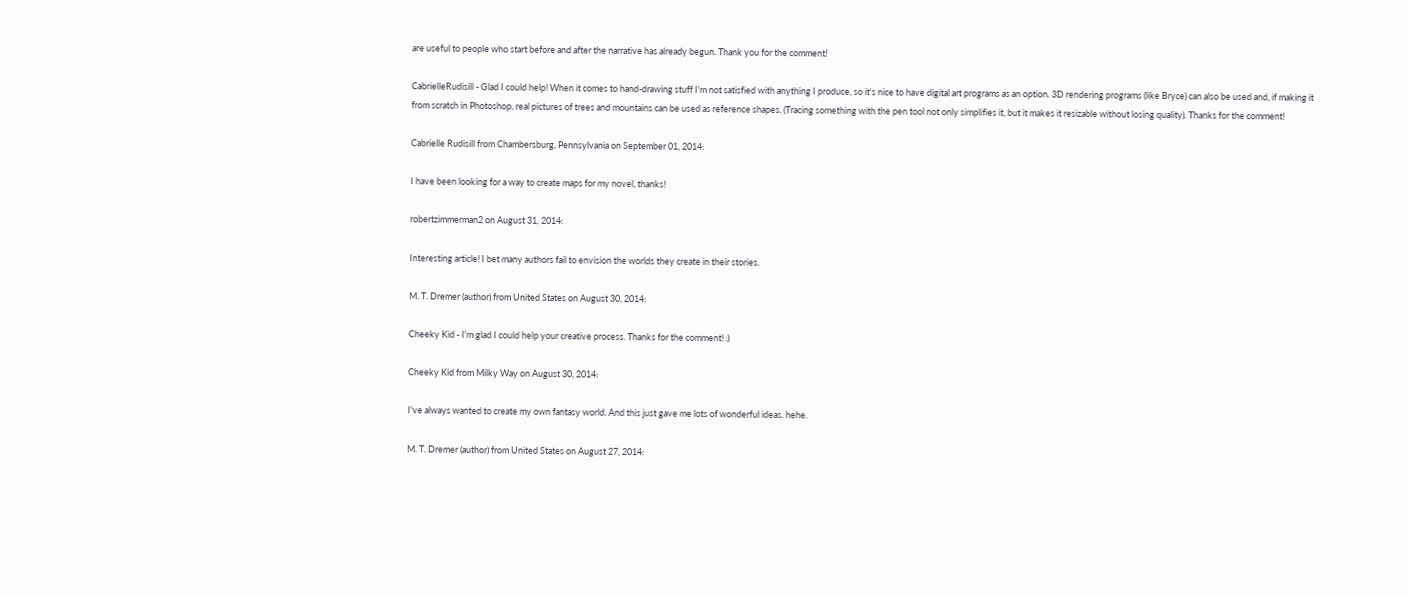are useful to people who start before and after the narrative has already begun. Thank you for the comment!

CabrielleRudisill - Glad I could help! When it comes to hand-drawing stuff I'm not satisfied with anything I produce, so it's nice to have digital art programs as an option. 3D rendering programs (like Bryce) can also be used and, if making it from scratch in Photoshop, real pictures of trees and mountains can be used as reference shapes. (Tracing something with the pen tool not only simplifies it, but it makes it resizable without losing quality). Thanks for the comment!

Cabrielle Rudisill from Chambersburg, Pennsylvania on September 01, 2014:

I have been looking for a way to create maps for my novel, thanks!

robertzimmerman2 on August 31, 2014:

Interesting article! I bet many authors fail to envision the worlds they create in their stories.

M. T. Dremer (author) from United States on August 30, 2014:

Cheeky Kid - I'm glad I could help your creative process. Thanks for the comment! :)

Cheeky Kid from Milky Way on August 30, 2014:

I've always wanted to create my own fantasy world. And this just gave me lots of wonderful ideas. hehe.

M. T. Dremer (author) from United States on August 27, 2014: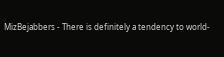MizBejabbers - There is definitely a tendency to world-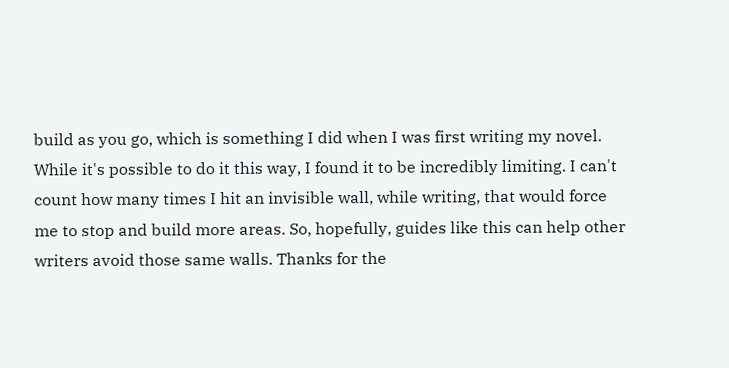build as you go, which is something I did when I was first writing my novel. While it's possible to do it this way, I found it to be incredibly limiting. I can't count how many times I hit an invisible wall, while writing, that would force me to stop and build more areas. So, hopefully, guides like this can help other writers avoid those same walls. Thanks for the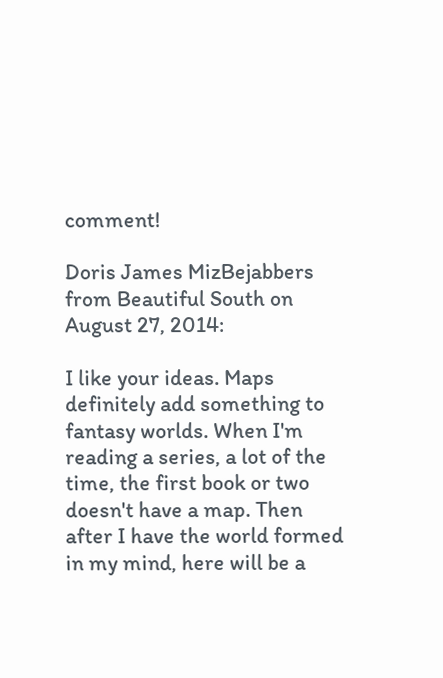comment!

Doris James MizBejabbers from Beautiful South on August 27, 2014:

I like your ideas. Maps definitely add something to fantasy worlds. When I'm reading a series, a lot of the time, the first book or two doesn't have a map. Then after I have the world formed in my mind, here will be a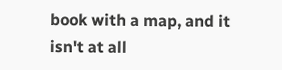book with a map, and it isn't at all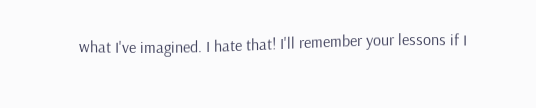what I've imagined. I hate that! I'll remember your lessons if I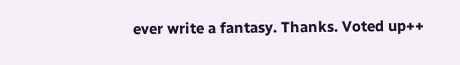ever write a fantasy. Thanks. Voted up++